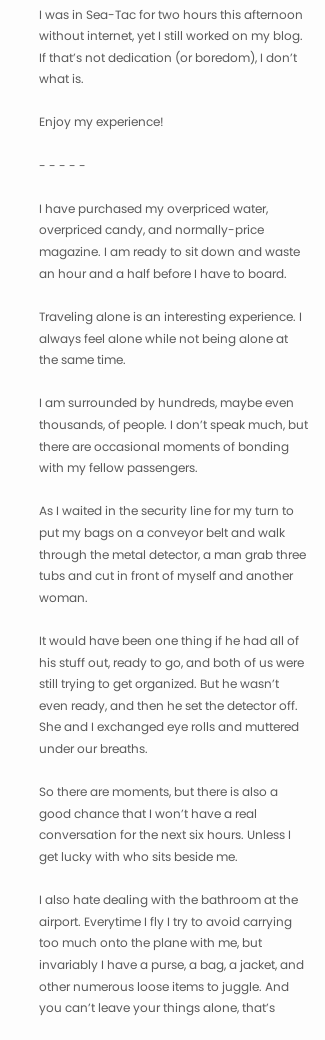I was in Sea-Tac for two hours this afternoon without internet, yet I still worked on my blog. If that’s not dedication (or boredom), I don’t what is.

Enjoy my experience!

- - - - -

I have purchased my overpriced water, overpriced candy, and normally-price magazine. I am ready to sit down and waste an hour and a half before I have to board.

Traveling alone is an interesting experience. I always feel alone while not being alone at the same time.

I am surrounded by hundreds, maybe even thousands, of people. I don’t speak much, but there are occasional moments of bonding with my fellow passengers.

As I waited in the security line for my turn to put my bags on a conveyor belt and walk through the metal detector, a man grab three tubs and cut in front of myself and another woman.

It would have been one thing if he had all of his stuff out, ready to go, and both of us were still trying to get organized. But he wasn’t even ready, and then he set the detector off. She and I exchanged eye rolls and muttered under our breaths.

So there are moments, but there is also a good chance that I won’t have a real conversation for the next six hours. Unless I get lucky with who sits beside me.

I also hate dealing with the bathroom at the airport. Everytime I fly I try to avoid carrying too much onto the plane with me, but invariably I have a purse, a bag, a jacket, and other numerous loose items to juggle. And you can’t leave your things alone, that’s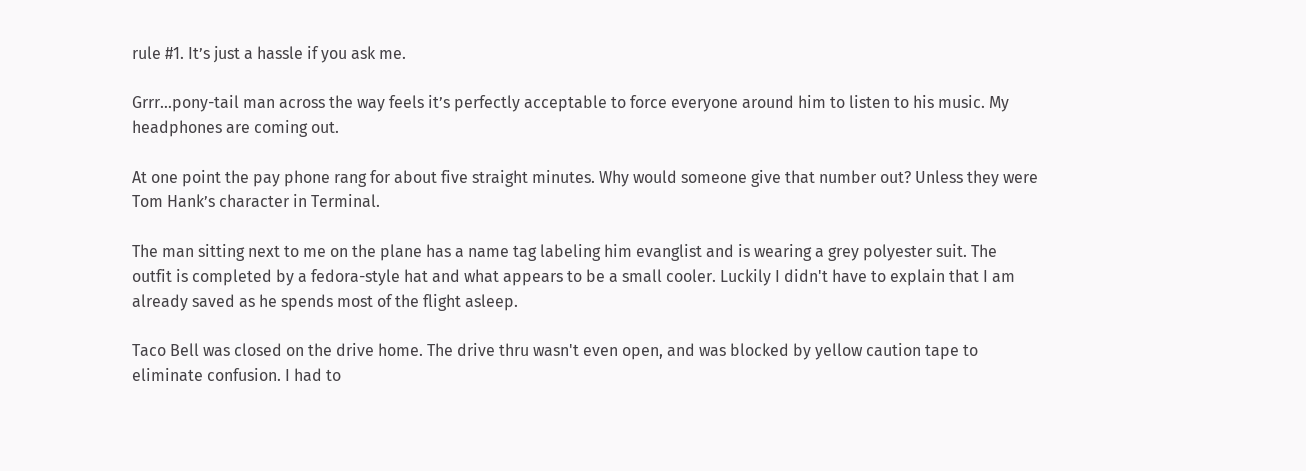rule #1. It’s just a hassle if you ask me.

Grrr…pony-tail man across the way feels it’s perfectly acceptable to force everyone around him to listen to his music. My headphones are coming out.

At one point the pay phone rang for about five straight minutes. Why would someone give that number out? Unless they were Tom Hank’s character in Terminal.

The man sitting next to me on the plane has a name tag labeling him evanglist and is wearing a grey polyester suit. The outfit is completed by a fedora-style hat and what appears to be a small cooler. Luckily I didn't have to explain that I am already saved as he spends most of the flight asleep.

Taco Bell was closed on the drive home. The drive thru wasn't even open, and was blocked by yellow caution tape to eliminate confusion. I had to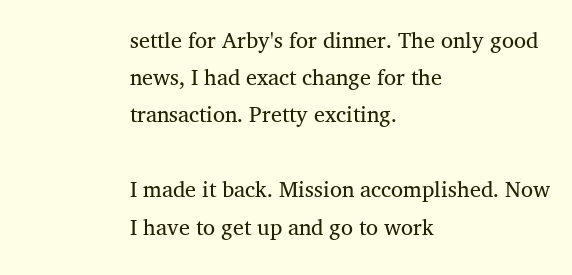settle for Arby's for dinner. The only good news, I had exact change for the transaction. Pretty exciting.

I made it back. Mission accomplished. Now I have to get up and go to work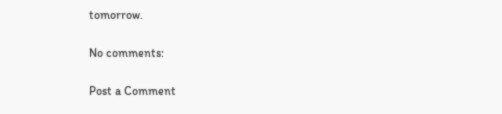tomorrow.

No comments:

Post a Comment